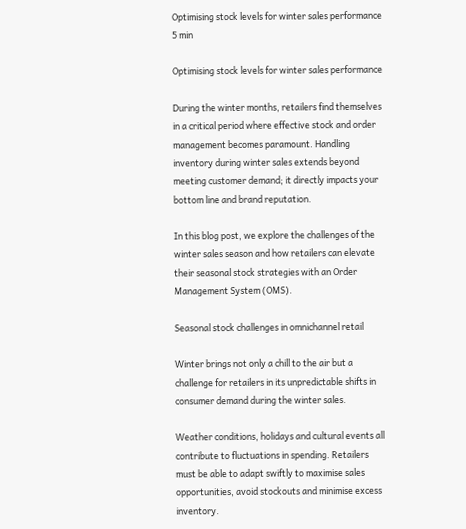Optimising stock levels for winter sales performance
5 min

Optimising stock levels for winter sales performance

During the winter months, retailers find themselves in a critical period where effective stock and order management becomes paramount. Handling inventory during winter sales extends beyond meeting customer demand; it directly impacts your bottom line and brand reputation.

In this blog post, we explore the challenges of the winter sales season and how retailers can elevate their seasonal stock strategies with an Order Management System (OMS).

Seasonal stock challenges in omnichannel retail

Winter brings not only a chill to the air but a challenge for retailers in its unpredictable shifts in consumer demand during the winter sales.

Weather conditions, holidays and cultural events all contribute to fluctuations in spending. Retailers must be able to adapt swiftly to maximise sales opportunities, avoid stockouts and minimise excess inventory.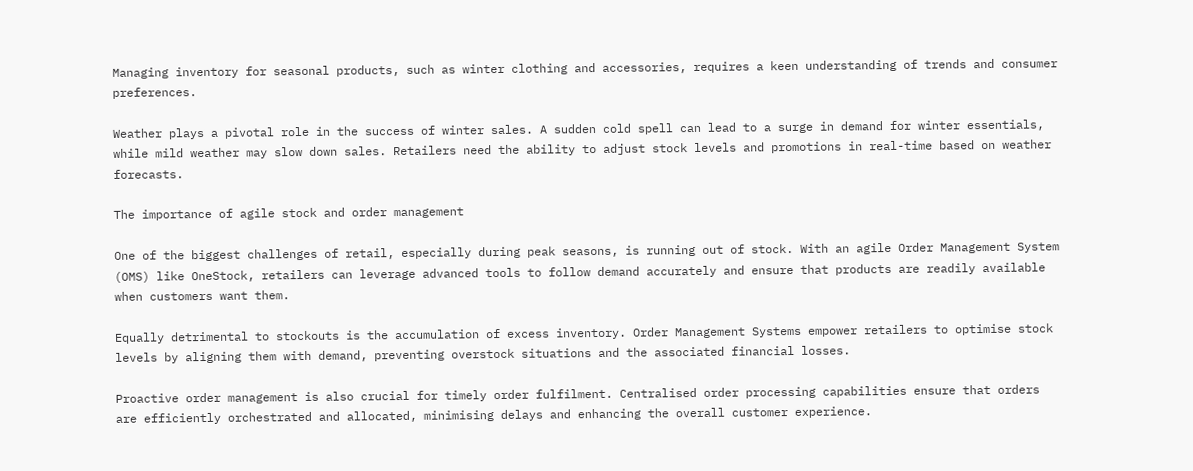Managing inventory for seasonal products, such as winter clothing and accessories, requires a keen understanding of trends and consumer preferences.

Weather plays a pivotal role in the success of winter sales. A sudden cold spell can lead to a surge in demand for winter essentials, while mild weather may slow down sales. Retailers need the ability to adjust stock levels and promotions in real-time based on weather forecasts.

The importance of agile stock and order management

One of the biggest challenges of retail, especially during peak seasons, is running out of stock. With an agile Order Management System (OMS) like OneStock, retailers can leverage advanced tools to follow demand accurately and ensure that products are readily available when customers want them.

Equally detrimental to stockouts is the accumulation of excess inventory. Order Management Systems empower retailers to optimise stock levels by aligning them with demand, preventing overstock situations and the associated financial losses.

Proactive order management is also crucial for timely order fulfilment. Centralised order processing capabilities ensure that orders are efficiently orchestrated and allocated, minimising delays and enhancing the overall customer experience.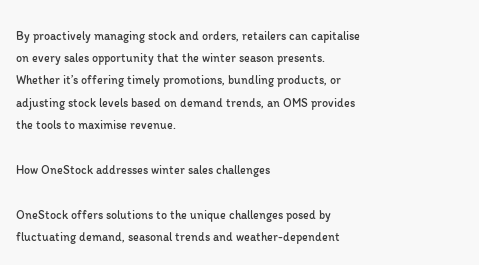By proactively managing stock and orders, retailers can capitalise on every sales opportunity that the winter season presents. Whether it’s offering timely promotions, bundling products, or adjusting stock levels based on demand trends, an OMS provides the tools to maximise revenue.

How OneStock addresses winter sales challenges

OneStock offers solutions to the unique challenges posed by fluctuating demand, seasonal trends and weather-dependent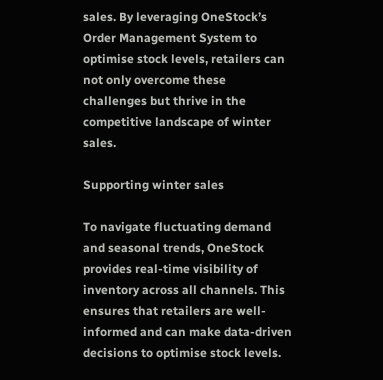sales. By leveraging OneStock’s Order Management System to optimise stock levels, retailers can not only overcome these challenges but thrive in the competitive landscape of winter sales.

Supporting winter sales

To navigate fluctuating demand and seasonal trends, OneStock provides real-time visibility of inventory across all channels. This ensures that retailers are well-informed and can make data-driven decisions to optimise stock levels.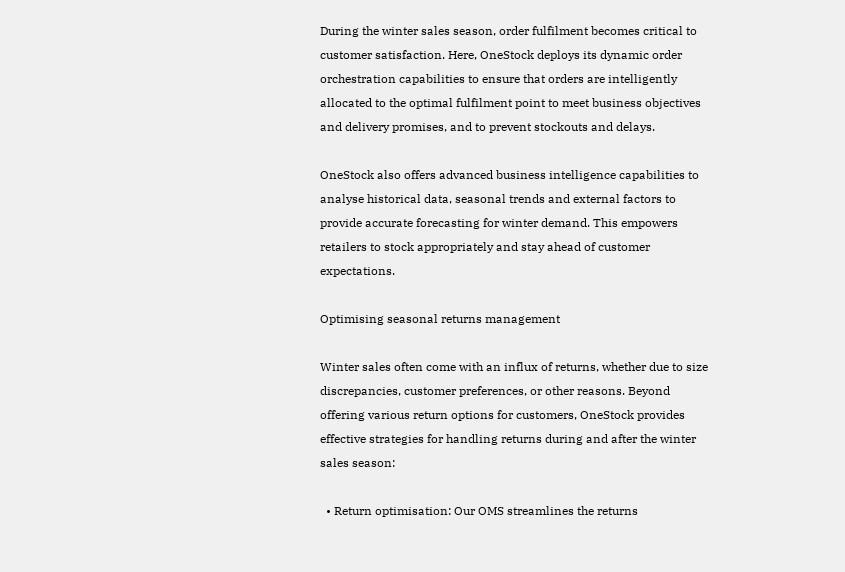During the winter sales season, order fulfilment becomes critical to customer satisfaction. Here, OneStock deploys its dynamic order orchestration capabilities to ensure that orders are intelligently allocated to the optimal fulfilment point to meet business objectives and delivery promises, and to prevent stockouts and delays.

OneStock also offers advanced business intelligence capabilities to analyse historical data, seasonal trends and external factors to provide accurate forecasting for winter demand. This empowers retailers to stock appropriately and stay ahead of customer expectations.

Optimising seasonal returns management

Winter sales often come with an influx of returns, whether due to size discrepancies, customer preferences, or other reasons. Beyond offering various return options for customers, OneStock provides effective strategies for handling returns during and after the winter sales season:

  • Return optimisation: Our OMS streamlines the returns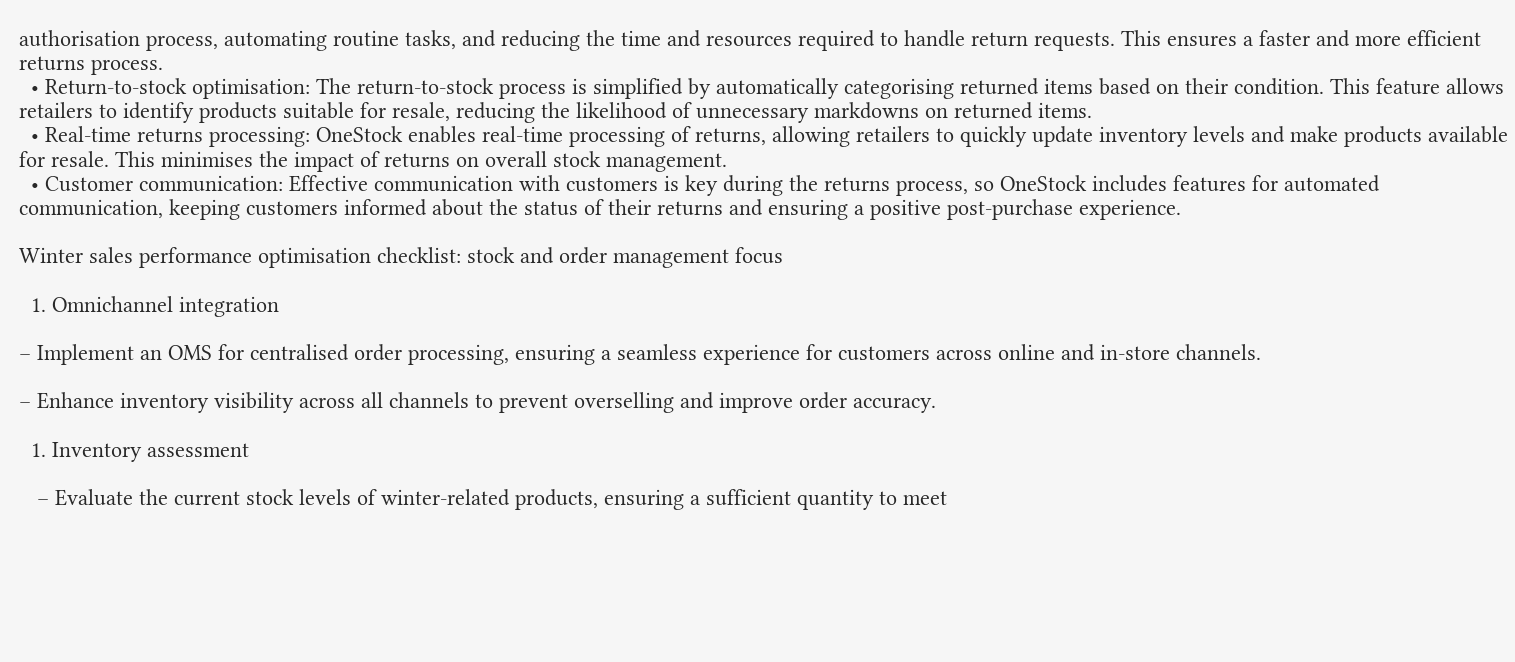authorisation process, automating routine tasks, and reducing the time and resources required to handle return requests. This ensures a faster and more efficient returns process.
  • Return-to-stock optimisation: The return-to-stock process is simplified by automatically categorising returned items based on their condition. This feature allows retailers to identify products suitable for resale, reducing the likelihood of unnecessary markdowns on returned items.
  • Real-time returns processing: OneStock enables real-time processing of returns, allowing retailers to quickly update inventory levels and make products available for resale. This minimises the impact of returns on overall stock management.
  • Customer communication: Effective communication with customers is key during the returns process, so OneStock includes features for automated communication, keeping customers informed about the status of their returns and ensuring a positive post-purchase experience.

Winter sales performance optimisation checklist: stock and order management focus

  1. Omnichannel integration

– Implement an OMS for centralised order processing, ensuring a seamless experience for customers across online and in-store channels.

– Enhance inventory visibility across all channels to prevent overselling and improve order accuracy.

  1. Inventory assessment

   – Evaluate the current stock levels of winter-related products, ensuring a sufficient quantity to meet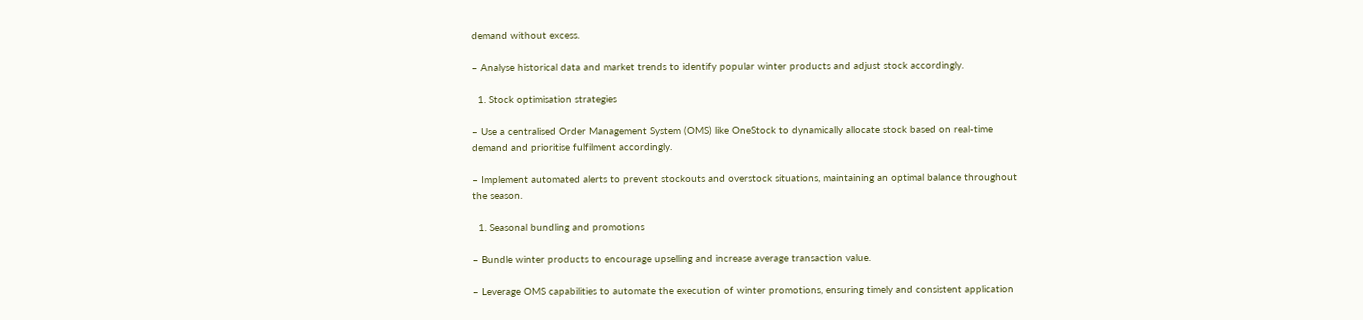demand without excess.

– Analyse historical data and market trends to identify popular winter products and adjust stock accordingly.

  1. Stock optimisation strategies

– Use a centralised Order Management System (OMS) like OneStock to dynamically allocate stock based on real-time demand and prioritise fulfilment accordingly.

– Implement automated alerts to prevent stockouts and overstock situations, maintaining an optimal balance throughout the season.

  1. Seasonal bundling and promotions

– Bundle winter products to encourage upselling and increase average transaction value.

– Leverage OMS capabilities to automate the execution of winter promotions, ensuring timely and consistent application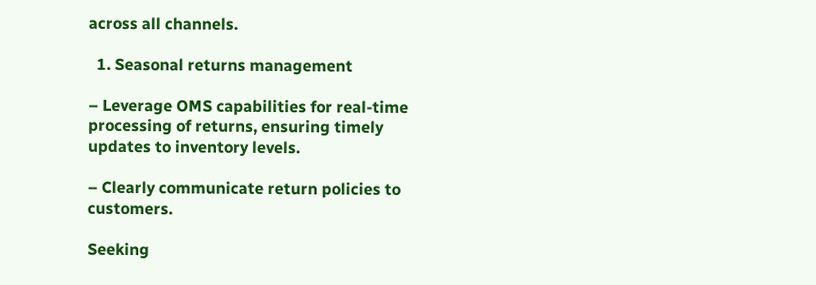across all channels.

  1. Seasonal returns management

– Leverage OMS capabilities for real-time processing of returns, ensuring timely updates to inventory levels.

– Clearly communicate return policies to customers.

Seeking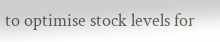to optimise stock levels for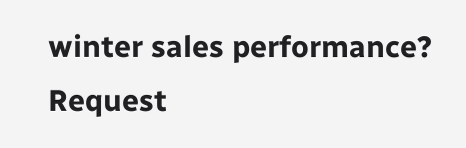winter sales performance? Request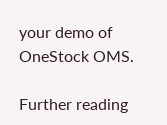your demo of OneStock OMS.

Further reading